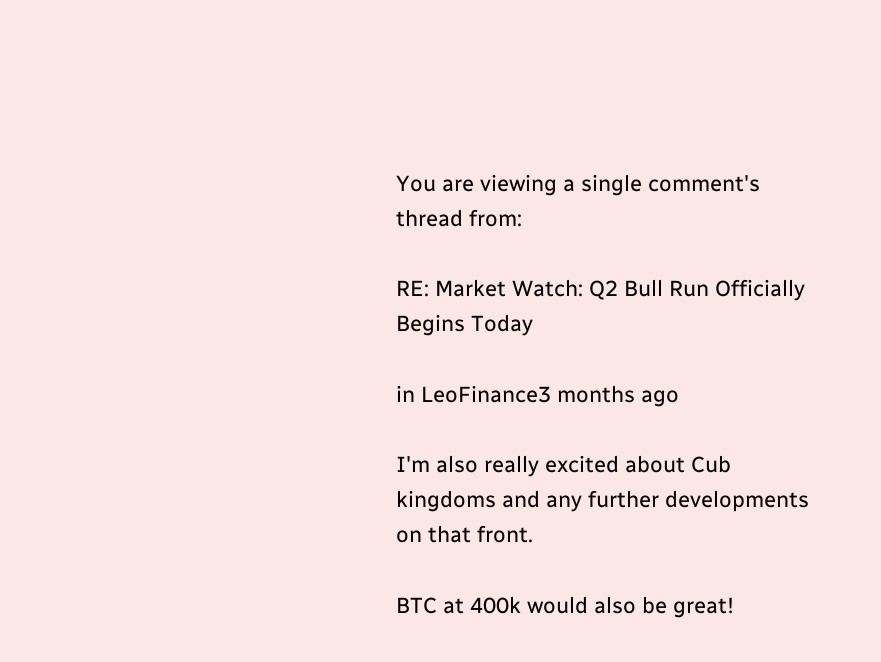You are viewing a single comment's thread from:

RE: Market Watch: Q2 Bull Run Officially Begins Today

in LeoFinance3 months ago

I'm also really excited about Cub kingdoms and any further developments on that front.

BTC at 400k would also be great!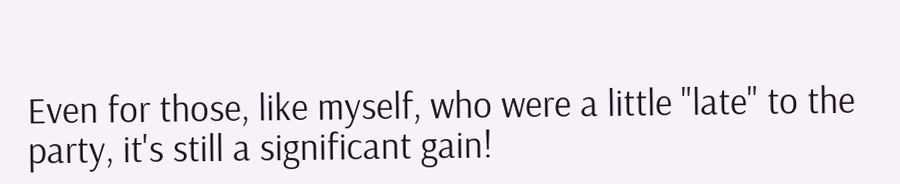Even for those, like myself, who were a little "late" to the party, it's still a significant gain!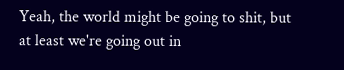Yeah, the world might be going to shit, but at least we're going out in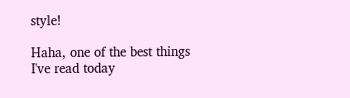style!

Haha, one of the best things I've read today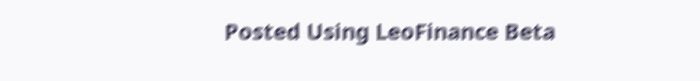Posted Using LeoFinance Beta